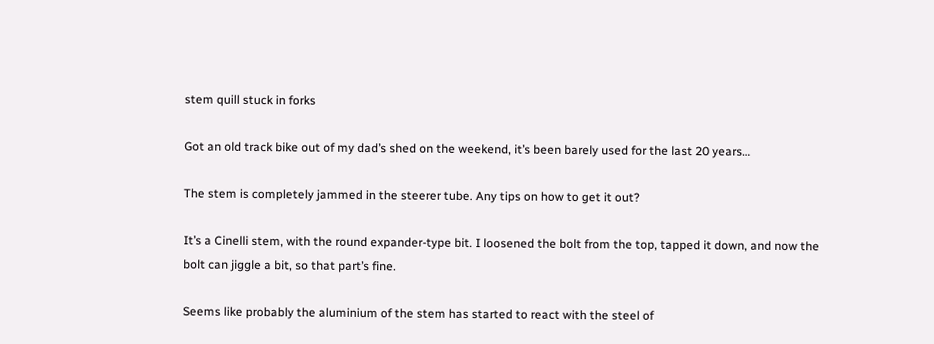stem quill stuck in forks

Got an old track bike out of my dad’s shed on the weekend, it’s been barely used for the last 20 years…

The stem is completely jammed in the steerer tube. Any tips on how to get it out?

It’s a Cinelli stem, with the round expander-type bit. I loosened the bolt from the top, tapped it down, and now the bolt can jiggle a bit, so that part’s fine.

Seems like probably the aluminium of the stem has started to react with the steel of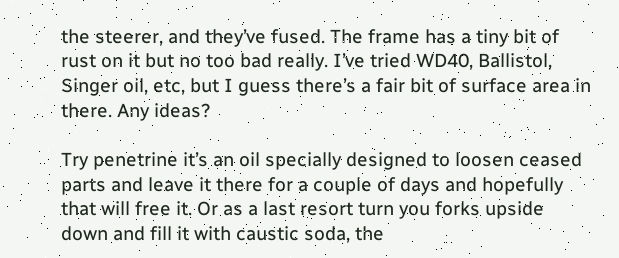the steerer, and they’ve fused. The frame has a tiny bit of rust on it but no too bad really. I’ve tried WD40, Ballistol, Singer oil, etc, but I guess there’s a fair bit of surface area in there. Any ideas?

Try penetrine it’s an oil specially designed to loosen ceased parts and leave it there for a couple of days and hopefully that will free it. Or as a last resort turn you forks upside down and fill it with caustic soda, the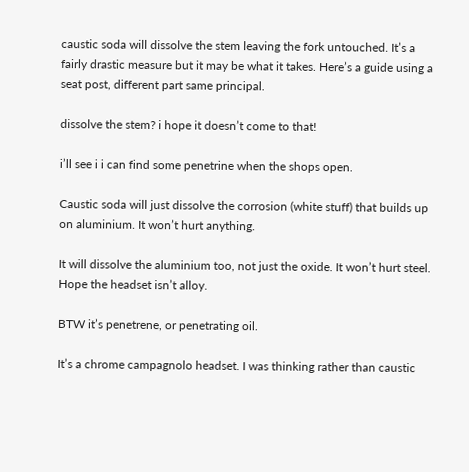caustic soda will dissolve the stem leaving the fork untouched. It’s a fairly drastic measure but it may be what it takes. Here’s a guide using a seat post, different part same principal.

dissolve the stem? i hope it doesn’t come to that!

i’ll see i i can find some penetrine when the shops open.

Caustic soda will just dissolve the corrosion (white stuff) that builds up on aluminium. It won’t hurt anything.

It will dissolve the aluminium too, not just the oxide. It won’t hurt steel. Hope the headset isn’t alloy.

BTW it’s penetrene, or penetrating oil.

It’s a chrome campagnolo headset. I was thinking rather than caustic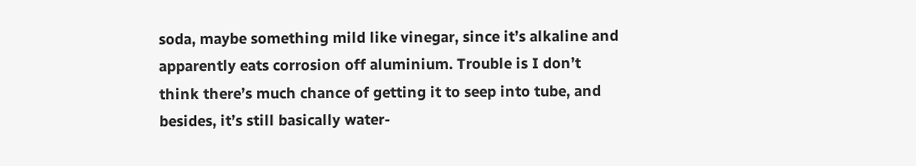soda, maybe something mild like vinegar, since it’s alkaline and apparently eats corrosion off aluminium. Trouble is I don’t think there’s much chance of getting it to seep into tube, and besides, it’s still basically water-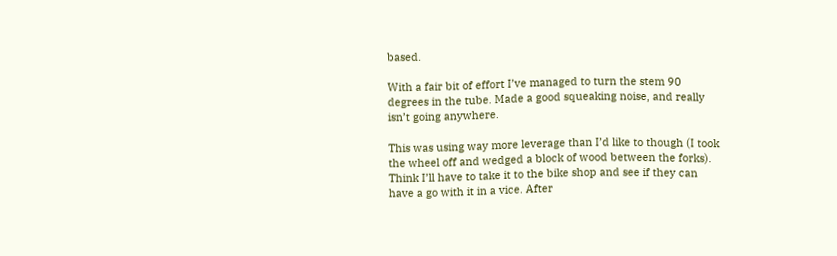based.

With a fair bit of effort I’ve managed to turn the stem 90 degrees in the tube. Made a good squeaking noise, and really isn’t going anywhere.

This was using way more leverage than I’d like to though (I took the wheel off and wedged a block of wood between the forks). Think I’ll have to take it to the bike shop and see if they can have a go with it in a vice. After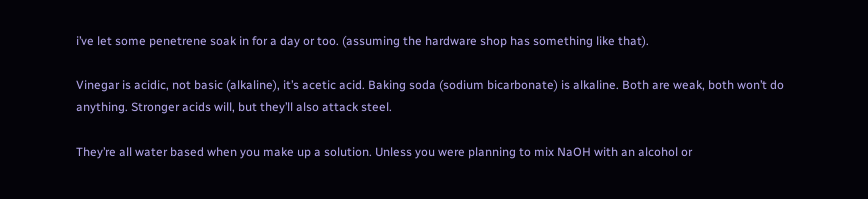i’ve let some penetrene soak in for a day or too. (assuming the hardware shop has something like that).

Vinegar is acidic, not basic (alkaline), it’s acetic acid. Baking soda (sodium bicarbonate) is alkaline. Both are weak, both won’t do anything. Stronger acids will, but they’ll also attack steel.

They’re all water based when you make up a solution. Unless you were planning to mix NaOH with an alcohol or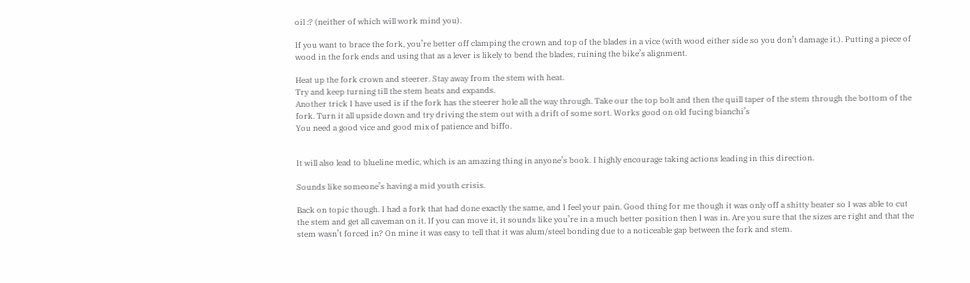oil :? (neither of which will work mind you).

If you want to brace the fork, you’re better off clamping the crown and top of the blades in a vice (with wood either side so you don’t damage it.). Putting a piece of wood in the fork ends and using that as a lever is likely to bend the blades, ruining the bike’s alignment.

Heat up the fork crown and steerer. Stay away from the stem with heat.
Try and keep turning till the stem heats and expands.
Another trick I have used is if the fork has the steerer hole all the way through. Take our the top bolt and then the quill taper of the stem through the bottom of the fork. Turn it all upside down and try driving the stem out with a drift of some sort. Works good on old fucing bianchi’s
You need a good vice and good mix of patience and biffo.


It will also lead to blueline medic, which is an amazing thing in anyone’s book. I highly encourage taking actions leading in this direction.

Sounds like someone’s having a mid youth crisis.

Back on topic though. I had a fork that had done exactly the same, and I feel your pain. Good thing for me though it was only off a shitty beater so I was able to cut the stem and get all caveman on it. If you can move it, it sounds like you’re in a much better position then I was in. Are you sure that the sizes are right and that the stem wasn’t forced in? On mine it was easy to tell that it was alum/steel bonding due to a noticeable gap between the fork and stem.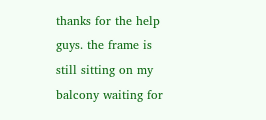thanks for the help guys. the frame is still sitting on my balcony waiting for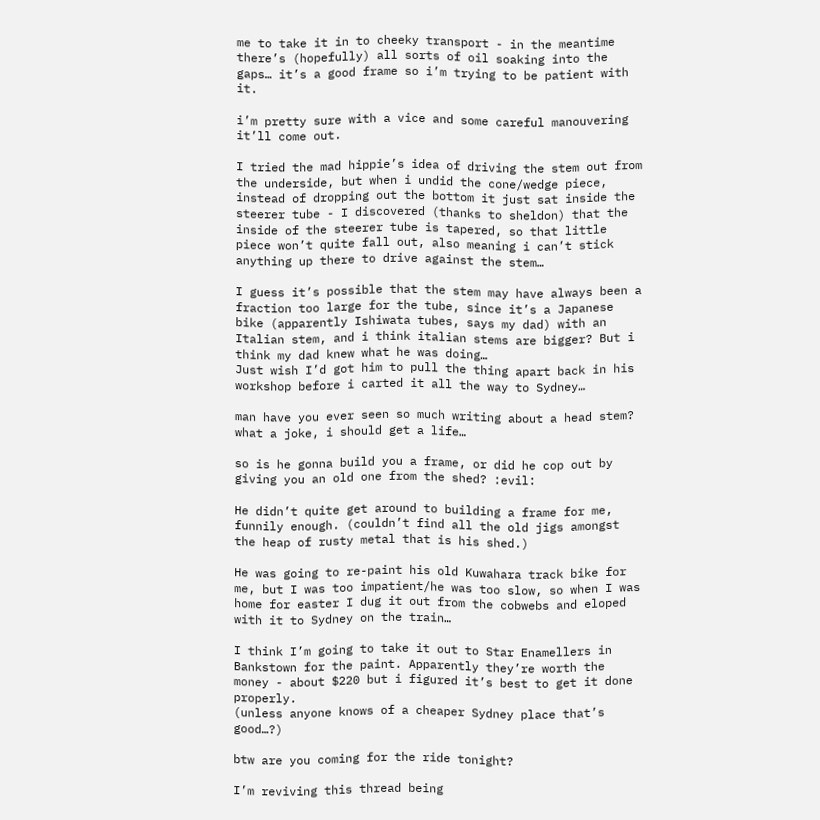me to take it in to cheeky transport - in the meantime there’s (hopefully) all sorts of oil soaking into the gaps… it’s a good frame so i’m trying to be patient with it.

i’m pretty sure with a vice and some careful manouvering it’ll come out.

I tried the mad hippie’s idea of driving the stem out from the underside, but when i undid the cone/wedge piece, instead of dropping out the bottom it just sat inside the steerer tube - I discovered (thanks to sheldon) that the inside of the steerer tube is tapered, so that little piece won’t quite fall out, also meaning i can’t stick anything up there to drive against the stem…

I guess it’s possible that the stem may have always been a fraction too large for the tube, since it’s a Japanese bike (apparently Ishiwata tubes, says my dad) with an Italian stem, and i think italian stems are bigger? But i think my dad knew what he was doing…
Just wish I’d got him to pull the thing apart back in his workshop before i carted it all the way to Sydney…

man have you ever seen so much writing about a head stem? what a joke, i should get a life…

so is he gonna build you a frame, or did he cop out by giving you an old one from the shed? :evil:

He didn’t quite get around to building a frame for me, funnily enough. (couldn’t find all the old jigs amongst the heap of rusty metal that is his shed.)

He was going to re-paint his old Kuwahara track bike for me, but I was too impatient/he was too slow, so when I was home for easter I dug it out from the cobwebs and eloped with it to Sydney on the train…

I think I’m going to take it out to Star Enamellers in Bankstown for the paint. Apparently they’re worth the money - about $220 but i figured it’s best to get it done properly.
(unless anyone knows of a cheaper Sydney place that’s good…?)

btw are you coming for the ride tonight?

I’m reviving this thread being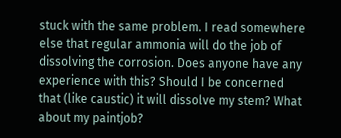stuck with the same problem. I read somewhere else that regular ammonia will do the job of dissolving the corrosion. Does anyone have any experience with this? Should I be concerned that (like caustic) it will dissolve my stem? What about my paintjob?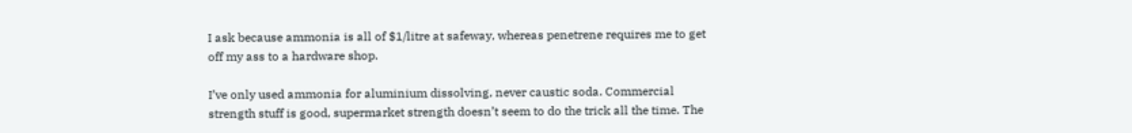I ask because ammonia is all of $1/litre at safeway, whereas penetrene requires me to get off my ass to a hardware shop.

I’ve only used ammonia for aluminium dissolving, never caustic soda. Commercial strength stuff is good, supermarket strength doesn’t seem to do the trick all the time. The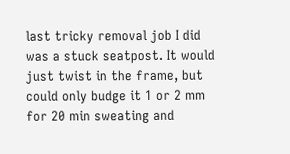last tricky removal job I did was a stuck seatpost. It would just twist in the frame, but could only budge it 1 or 2 mm for 20 min sweating and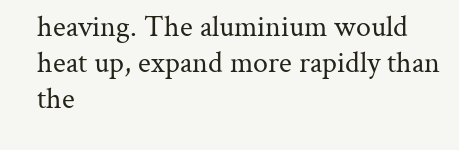heaving. The aluminium would heat up, expand more rapidly than the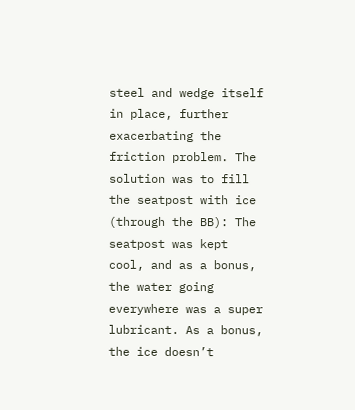steel and wedge itself in place, further exacerbating the friction problem. The solution was to fill the seatpost with ice (through the BB): The seatpost was kept cool, and as a bonus, the water going everywhere was a super lubricant. As a bonus, the ice doesn’t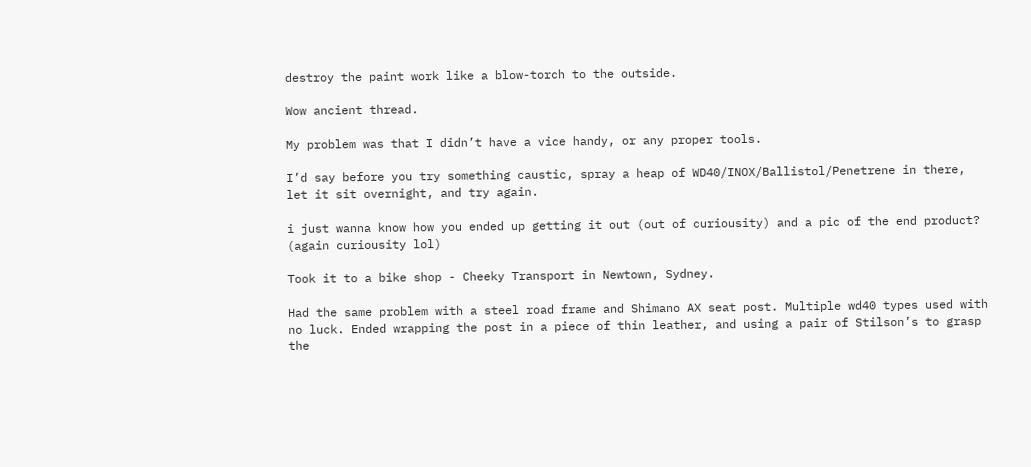destroy the paint work like a blow-torch to the outside.

Wow ancient thread.

My problem was that I didn’t have a vice handy, or any proper tools.

I’d say before you try something caustic, spray a heap of WD40/INOX/Ballistol/Penetrene in there, let it sit overnight, and try again.

i just wanna know how you ended up getting it out (out of curiousity) and a pic of the end product? (again curiousity lol)

Took it to a bike shop - Cheeky Transport in Newtown, Sydney.

Had the same problem with a steel road frame and Shimano AX seat post. Multiple wd40 types used with no luck. Ended wrapping the post in a piece of thin leather, and using a pair of Stilson’s to grasp the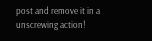post and remove it in a unscrewing action!